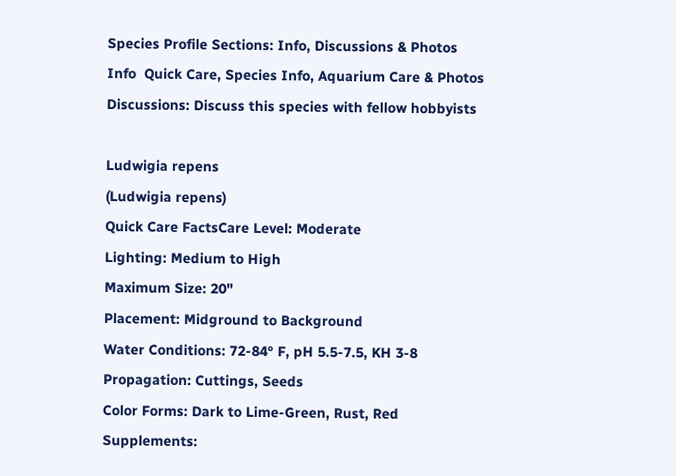Species Profile Sections: Info, Discussions & Photos
Info  Quick Care, Species Info, Aquarium Care & Photos
Discussions: Discuss this species with fellow hobbyists

Ludwigia repens
(Ludwigia repens)
Quick Care FactsCare Level: Moderate
Lighting: Medium to High
Maximum Size: 20"
Placement: Midground to Background
Water Conditions: 72-84° F, pH 5.5-7.5, KH 3-8
Propagation: Cuttings, Seeds
Color Forms: Dark to Lime-Green, Rust, Red
Supplements: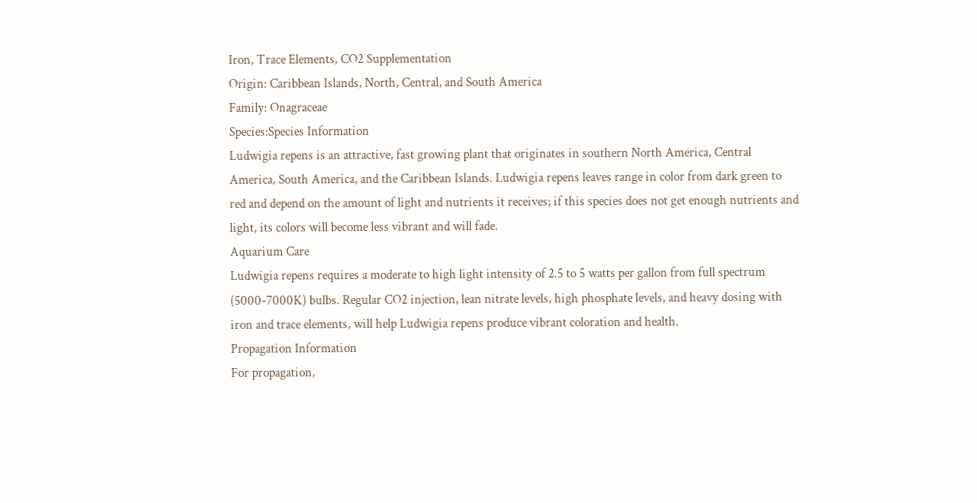Iron, Trace Elements, CO2 Supplementation
Origin: Caribbean Islands, North, Central, and South America
Family: Onagraceae
Species:Species Information
Ludwigia repens is an attractive, fast growing plant that originates in southern North America, Central America, South America, and the Caribbean Islands. Ludwigia repens leaves range in color from dark green to red and depend on the amount of light and nutrients it receives; if this species does not get enough nutrients and light, its colors will become less vibrant and will fade.
Aquarium Care
Ludwigia repens requires a moderate to high light intensity of 2.5 to 5 watts per gallon from full spectrum (5000-7000K) bulbs. Regular CO2 injection, lean nitrate levels, high phosphate levels, and heavy dosing with iron and trace elements, will help Ludwigia repens produce vibrant coloration and health.
Propagation Information
For propagation,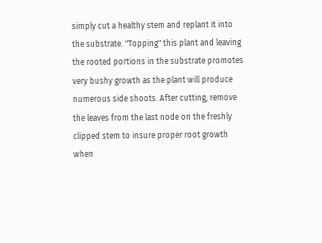simply cut a healthy stem and replant it into the substrate. "Topping" this plant and leaving the rooted portions in the substrate promotes very bushy growth as the plant will produce numerous side shoots. After cutting, remove the leaves from the last node on the freshly clipped stem to insure proper root growth when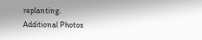replanting.
Additional Photos